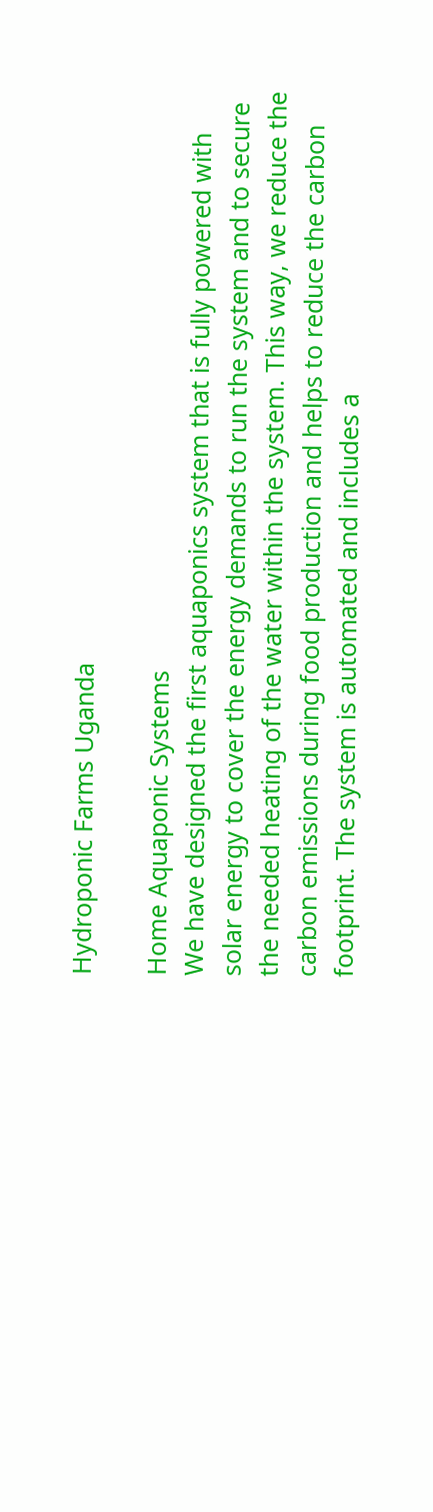Hydroponic Farms Uganda

Home Aquaponic Systems
We have designed the first aquaponics system that is fully powered with solar energy to cover the energy demands to run the system and to secure the needed heating of the water within the system. This way, we reduce the carbon emissions during food production and helps to reduce the carbon footprint. The system is automated and includes a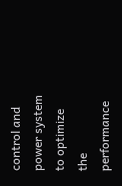control and power system to optimize the performance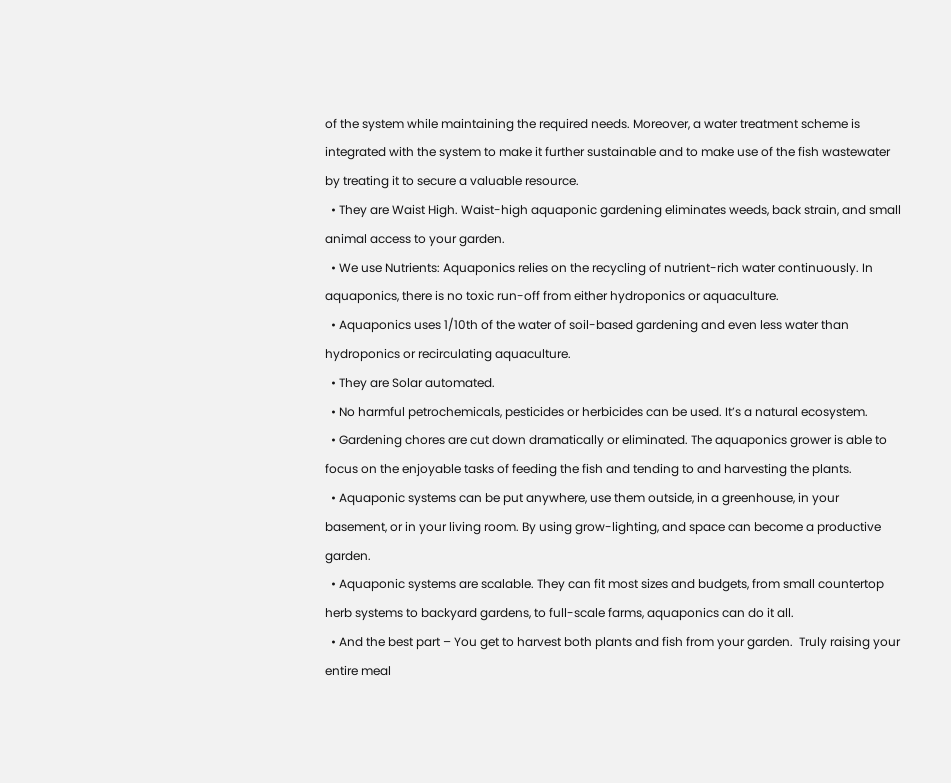of the system while maintaining the required needs. Moreover, a water treatment scheme is integrated with the system to make it further sustainable and to make use of the fish wastewater by treating it to secure a valuable resource.
  • They are Waist High. Waist-high aquaponic gardening eliminates weeds, back strain, and small animal access to your garden.
  • We use Nutrients: Aquaponics relies on the recycling of nutrient-rich water continuously. In aquaponics, there is no toxic run-off from either hydroponics or aquaculture.
  • Aquaponics uses 1/10th of the water of soil-based gardening and even less water than hydroponics or recirculating aquaculture.
  • They are Solar automated.
  • No harmful petrochemicals, pesticides or herbicides can be used. It’s a natural ecosystem.
  • Gardening chores are cut down dramatically or eliminated. The aquaponics grower is able to focus on the enjoyable tasks of feeding the fish and tending to and harvesting the plants.
  • Aquaponic systems can be put anywhere, use them outside, in a greenhouse, in your basement, or in your living room. By using grow-lighting, and space can become a productive garden.
  • Aquaponic systems are scalable. They can fit most sizes and budgets, from small countertop herb systems to backyard gardens, to full-scale farms, aquaponics can do it all.
  • And the best part – You get to harvest both plants and fish from your garden.  Truly raising your entire meal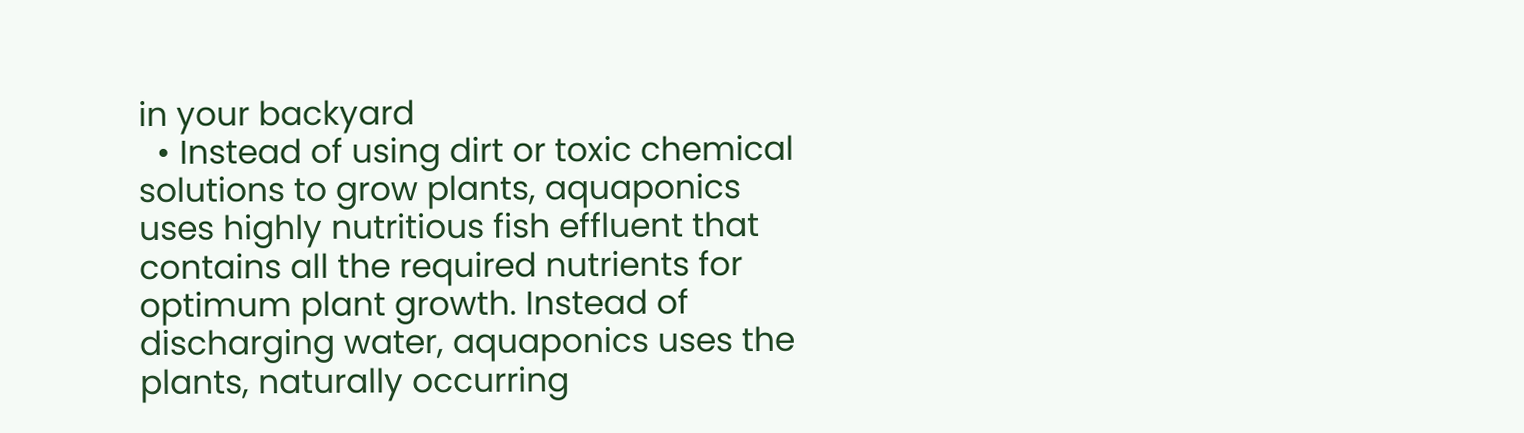in your backyard
  • Instead of using dirt or toxic chemical solutions to grow plants, aquaponics uses highly nutritious fish effluent that contains all the required nutrients for optimum plant growth. Instead of discharging water, aquaponics uses the plants, naturally occurring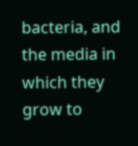bacteria, and the media in which they grow to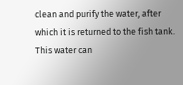clean and purify the water, after which it is returned to the fish tank. This water can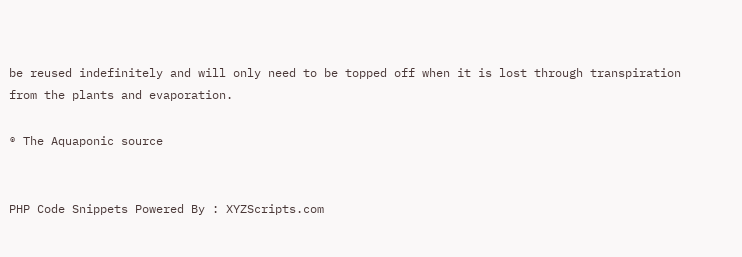be reused indefinitely and will only need to be topped off when it is lost through transpiration from the plants and evaporation.

® The Aquaponic source


PHP Code Snippets Powered By : XYZScripts.com